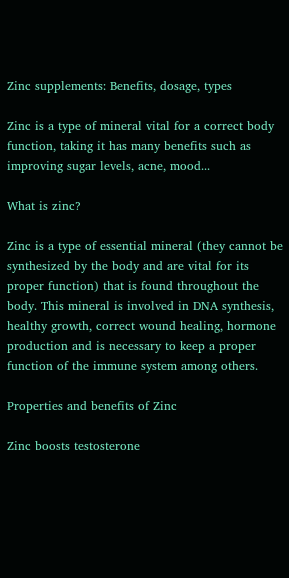Zinc supplements: Benefits, dosage, types

Zinc is a type of mineral vital for a correct body function, taking it has many benefits such as improving sugar levels, acne, mood...

What is zinc?

Zinc is a type of essential mineral (they cannot be synthesized by the body and are vital for its proper function) that is found throughout the body. This mineral is involved in DNA synthesis, healthy growth, correct wound healing, hormone production and is necessary to keep a proper function of the immune system among others.

Properties and benefits of Zinc

Zinc boosts testosterone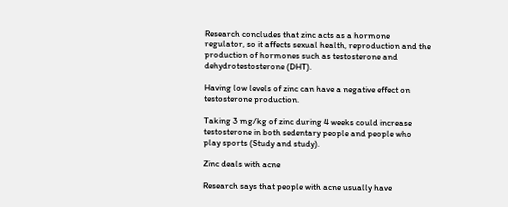Research concludes that zinc acts as a hormone regulator, so it affects sexual health, reproduction and the production of hormones such as testosterone and dehydrotestosterone (DHT).

Having low levels of zinc can have a negative effect on testosterone production.

Taking 3 mg/kg of zinc during 4 weeks could increase testosterone in both sedentary people and people who play sports (Study and study).

Zinc deals with acne

Research says that people with acne usually have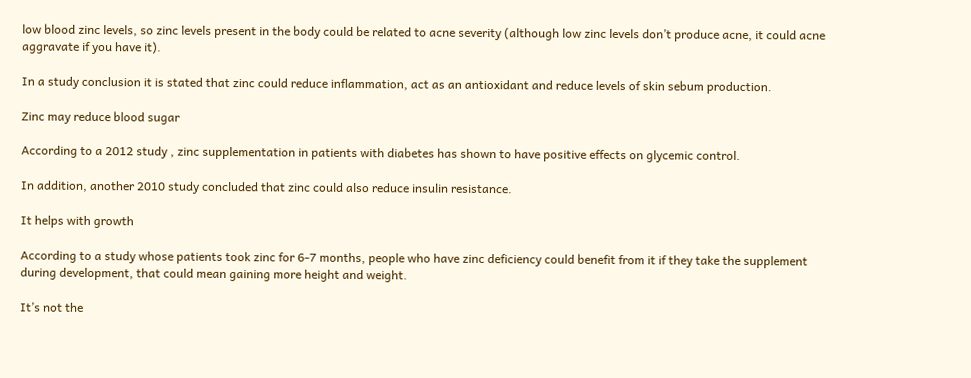low blood zinc levels, so zinc levels present in the body could be related to acne severity (although low zinc levels don’t produce acne, it could acne aggravate if you have it).

In a study conclusion it is stated that zinc could reduce inflammation, act as an antioxidant and reduce levels of skin sebum production.

Zinc may reduce blood sugar

According to a 2012 study , zinc supplementation in patients with diabetes has shown to have positive effects on glycemic control.

In addition, another 2010 study concluded that zinc could also reduce insulin resistance.

It helps with growth

According to a study whose patients took zinc for 6-7 months, people who have zinc deficiency could benefit from it if they take the supplement during development, that could mean gaining more height and weight.

It’s not the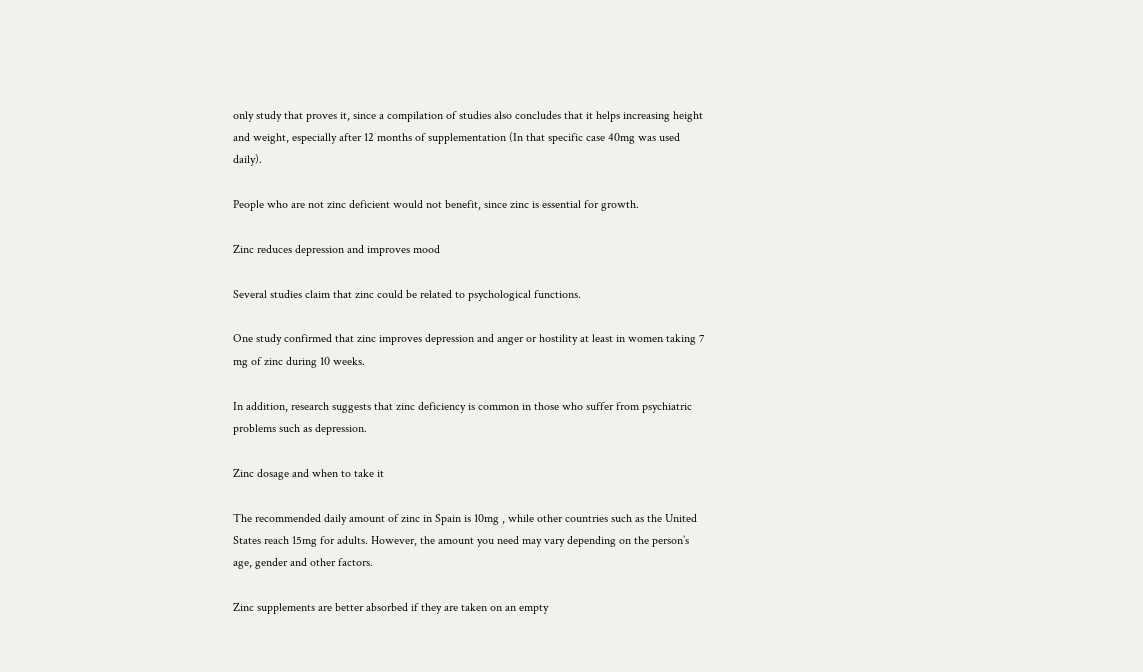only study that proves it, since a compilation of studies also concludes that it helps increasing height and weight, especially after 12 months of supplementation (In that specific case 40mg was used daily).

People who are not zinc deficient would not benefit, since zinc is essential for growth.

Zinc reduces depression and improves mood

Several studies claim that zinc could be related to psychological functions.

One study confirmed that zinc improves depression and anger or hostility at least in women taking 7 mg of zinc during 10 weeks.

In addition, research suggests that zinc deficiency is common in those who suffer from psychiatric problems such as depression.

Zinc dosage and when to take it

The recommended daily amount of zinc in Spain is 10mg , while other countries such as the United States reach 15mg for adults. However, the amount you need may vary depending on the person’s age, gender and other factors.

Zinc supplements are better absorbed if they are taken on an empty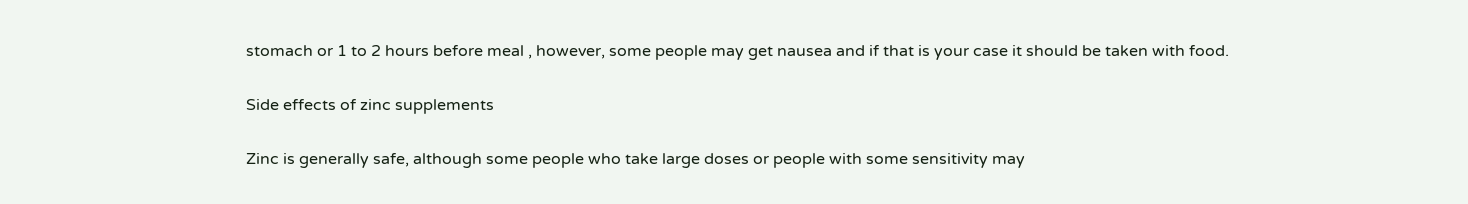stomach or 1 to 2 hours before meal , however, some people may get nausea and if that is your case it should be taken with food.

Side effects of zinc supplements

Zinc is generally safe, although some people who take large doses or people with some sensitivity may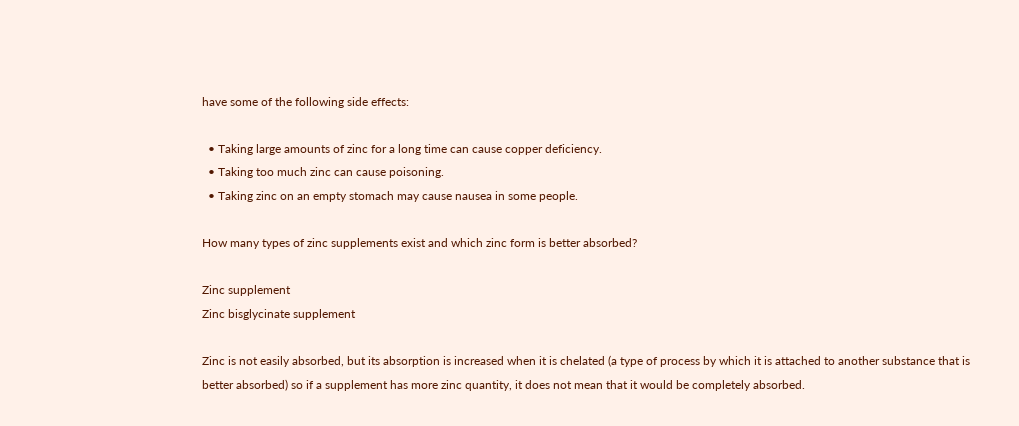have some of the following side effects:

  • Taking large amounts of zinc for a long time can cause copper deficiency.
  • Taking too much zinc can cause poisoning.
  • Taking zinc on an empty stomach may cause nausea in some people.

How many types of zinc supplements exist and which zinc form is better absorbed?

Zinc supplement
Zinc bisglycinate supplement

Zinc is not easily absorbed, but its absorption is increased when it is chelated (a type of process by which it is attached to another substance that is better absorbed) so if a supplement has more zinc quantity, it does not mean that it would be completely absorbed.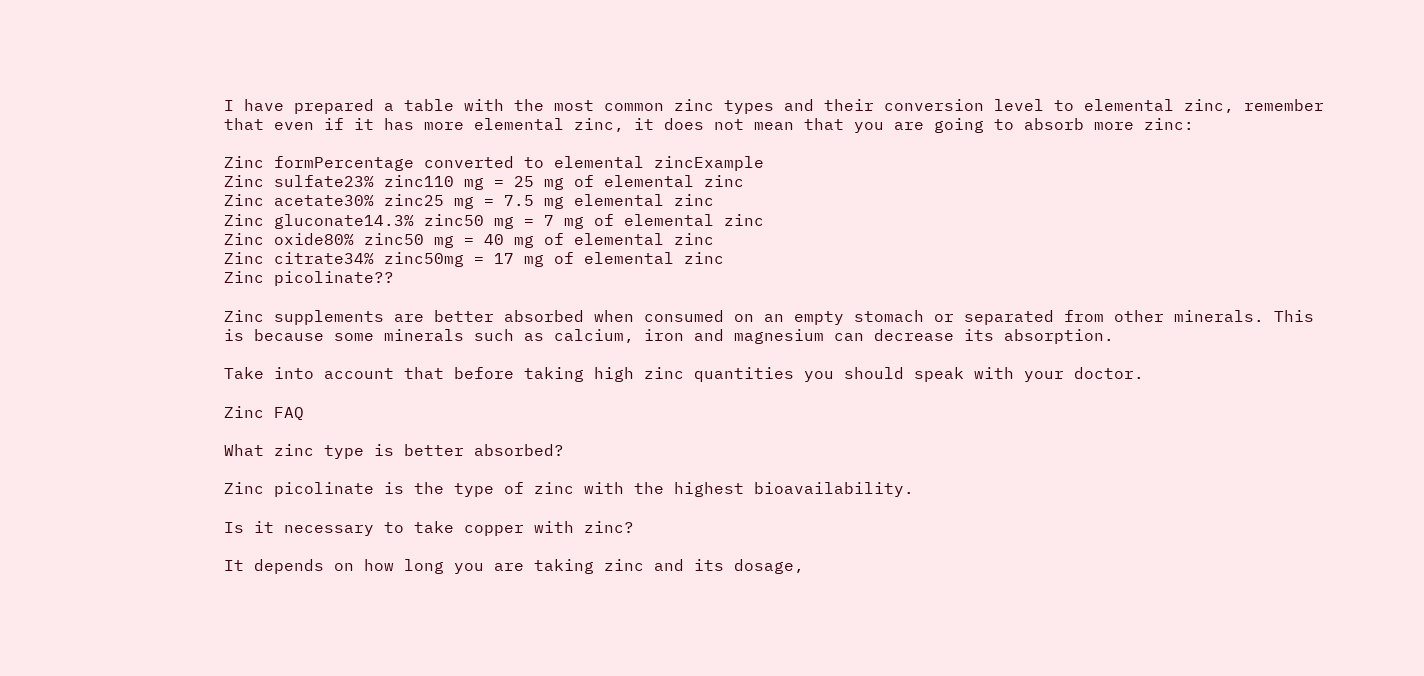I have prepared a table with the most common zinc types and their conversion level to elemental zinc, remember that even if it has more elemental zinc, it does not mean that you are going to absorb more zinc:

Zinc formPercentage converted to elemental zincExample
Zinc sulfate23% zinc110 mg = 25 mg of elemental zinc
Zinc acetate30% zinc25 mg = 7.5 mg elemental zinc
Zinc gluconate14.3% zinc50 mg = 7 mg of elemental zinc
Zinc oxide80% zinc50 mg = 40 mg of elemental zinc
Zinc citrate34% zinc50mg = 17 mg of elemental zinc
Zinc picolinate??

Zinc supplements are better absorbed when consumed on an empty stomach or separated from other minerals. This is because some minerals such as calcium, iron and magnesium can decrease its absorption.

Take into account that before taking high zinc quantities you should speak with your doctor.

Zinc FAQ

What zinc type is better absorbed?

Zinc picolinate is the type of zinc with the highest bioavailability.

Is it necessary to take copper with zinc?

It depends on how long you are taking zinc and its dosage,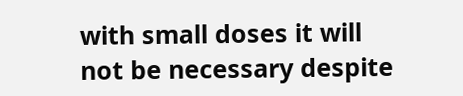with small doses it will not be necessary despite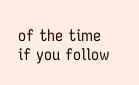of the time if you follow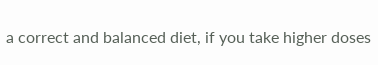a correct and balanced diet, if you take higher doses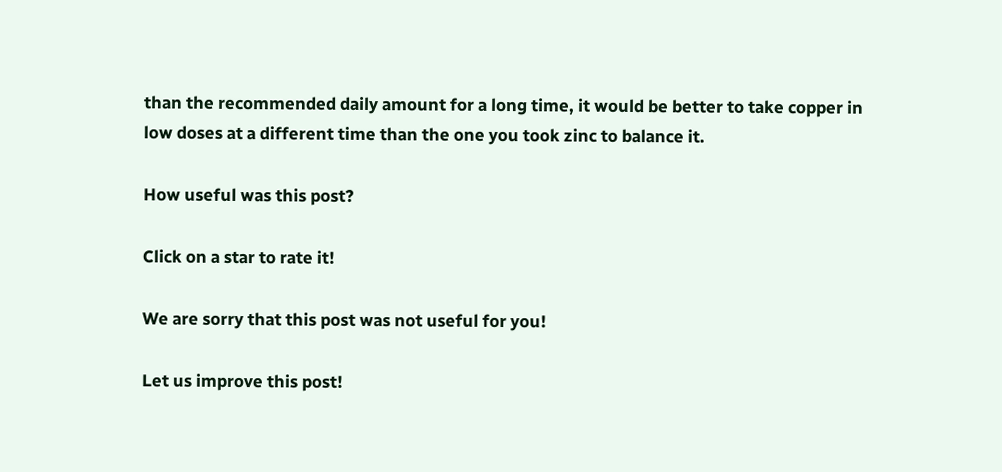than the recommended daily amount for a long time, it would be better to take copper in low doses at a different time than the one you took zinc to balance it.

How useful was this post?

Click on a star to rate it!

We are sorry that this post was not useful for you!

Let us improve this post!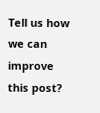Tell us how we can improve this post?